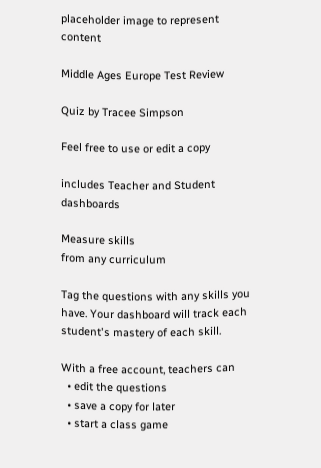placeholder image to represent content

Middle Ages Europe Test Review

Quiz by Tracee Simpson

Feel free to use or edit a copy

includes Teacher and Student dashboards

Measure skills
from any curriculum

Tag the questions with any skills you have. Your dashboard will track each student's mastery of each skill.

With a free account, teachers can
  • edit the questions
  • save a copy for later
  • start a class game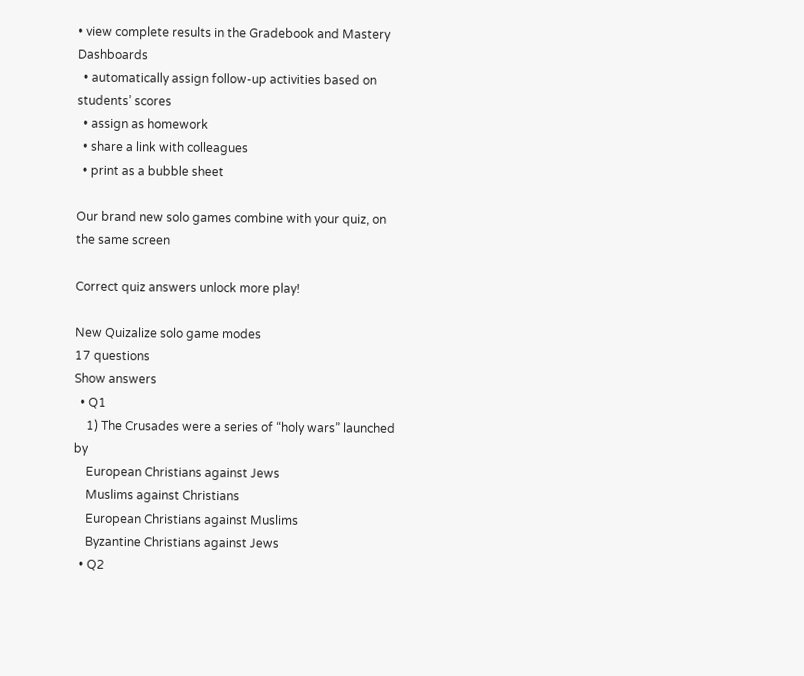• view complete results in the Gradebook and Mastery Dashboards
  • automatically assign follow-up activities based on students’ scores
  • assign as homework
  • share a link with colleagues
  • print as a bubble sheet

Our brand new solo games combine with your quiz, on the same screen

Correct quiz answers unlock more play!

New Quizalize solo game modes
17 questions
Show answers
  • Q1
    1) The Crusades were a series of “holy wars” launched by
    European Christians against Jews
    Muslims against Christians
    European Christians against Muslims
    Byzantine Christians against Jews
  • Q2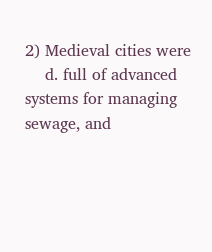2) Medieval cities were
    d. full of advanced systems for managing sewage, and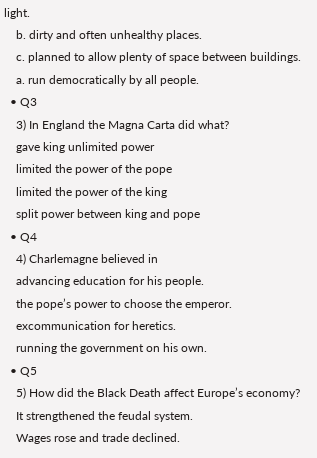light.
    b. dirty and often unhealthy places.
    c. planned to allow plenty of space between buildings.
    a. run democratically by all people.
  • Q3
    3) In England the Magna Carta did what?
    gave king unlimited power
    limited the power of the pope
    limited the power of the king
    split power between king and pope
  • Q4
    4) Charlemagne believed in
    advancing education for his people.
    the pope’s power to choose the emperor.
    excommunication for heretics.
    running the government on his own.
  • Q5
    5) How did the Black Death affect Europe’s economy?
    It strengthened the feudal system.
    Wages rose and trade declined.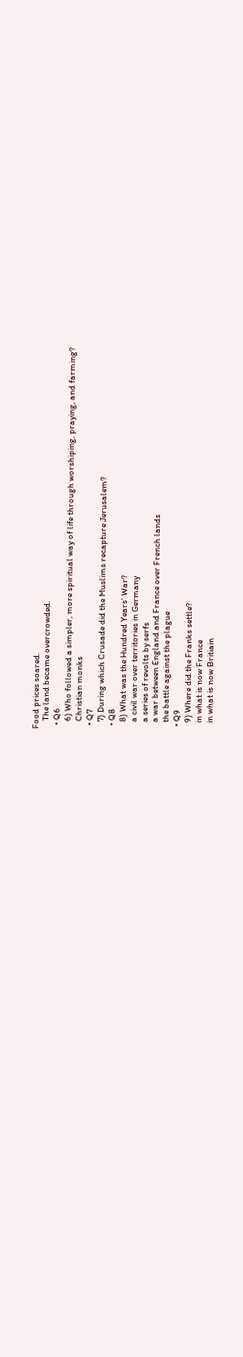Food prices soared.
    The land became overcrowded.
  • Q6
    6) Who followed a simpler, more spiritual way of life through worshiping, praying, and farming?
    Christian monks
  • Q7
    7) During which Crusade did the Muslims recapture Jerusalem?
  • Q8
    8) What was the Hundred Years’ War?
    a civil war over territories in Germany
    a series of revolts by serfs
    a war between England and France over French lands
    the battle against the plague
  • Q9
    9) Where did the Franks settle?
    in what is now France
    in what is now Britiain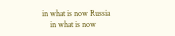in what is now Russia
    in what is now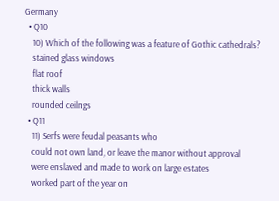Germany
  • Q10
    10) Which of the following was a feature of Gothic cathedrals?
    stained glass windows
    flat roof
    thick walls
    rounded ceilngs
  • Q11
    11) Serfs were feudal peasants who
    could not own land, or leave the manor without approval
    were enslaved and made to work on large estates
    worked part of the year on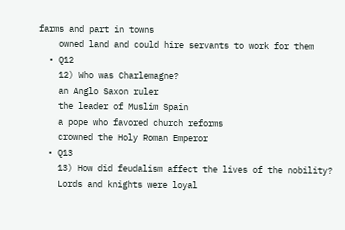farms and part in towns
    owned land and could hire servants to work for them
  • Q12
    12) Who was Charlemagne?
    an Anglo Saxon ruler
    the leader of Muslim Spain
    a pope who favored church reforms
    crowned the Holy Roman Emperor
  • Q13
    13) How did feudalism affect the lives of the nobility?
    Lords and knights were loyal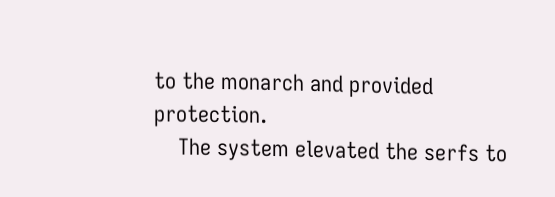to the monarch and provided protection.
    The system elevated the serfs to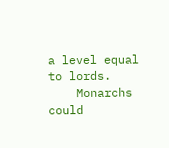a level equal to lords.
    Monarchs could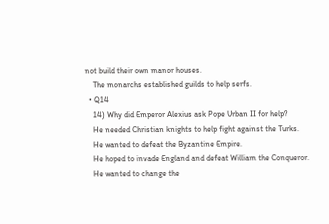not build their own manor houses.
    The monarchs established guilds to help serfs.
  • Q14
    14) Why did Emperor Alexius ask Pope Urban II for help?
    He needed Christian knights to help fight against the Turks.
    He wanted to defeat the Byzantine Empire.
    He hoped to invade England and defeat William the Conqueror.
    He wanted to change the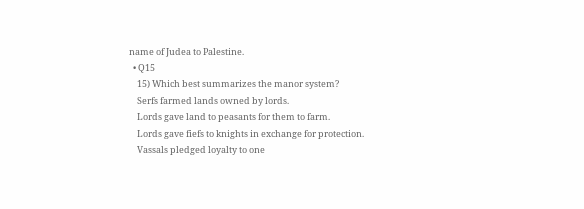name of Judea to Palestine.
  • Q15
    15) Which best summarizes the manor system?
    Serfs farmed lands owned by lords.
    Lords gave land to peasants for them to farm.
    Lords gave fiefs to knights in exchange for protection.
    Vassals pledged loyalty to one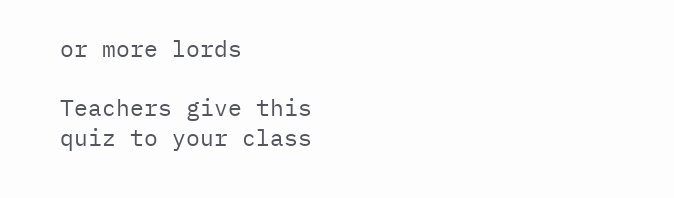or more lords

Teachers give this quiz to your class